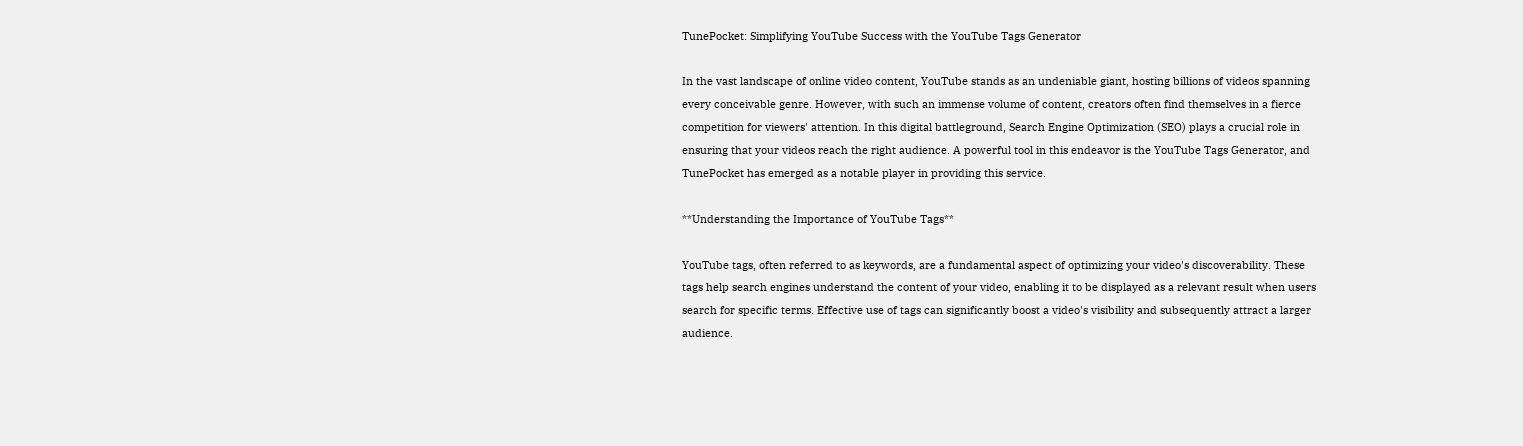TunePocket: Simplifying YouTube Success with the YouTube Tags Generator

In the vast landscape of online video content, YouTube stands as an undeniable giant, hosting billions of videos spanning every conceivable genre. However, with such an immense volume of content, creators often find themselves in a fierce competition for viewers' attention. In this digital battleground, Search Engine Optimization (SEO) plays a crucial role in ensuring that your videos reach the right audience. A powerful tool in this endeavor is the YouTube Tags Generator, and TunePocket has emerged as a notable player in providing this service.

**Understanding the Importance of YouTube Tags**

YouTube tags, often referred to as keywords, are a fundamental aspect of optimizing your video's discoverability. These tags help search engines understand the content of your video, enabling it to be displayed as a relevant result when users search for specific terms. Effective use of tags can significantly boost a video's visibility and subsequently attract a larger audience.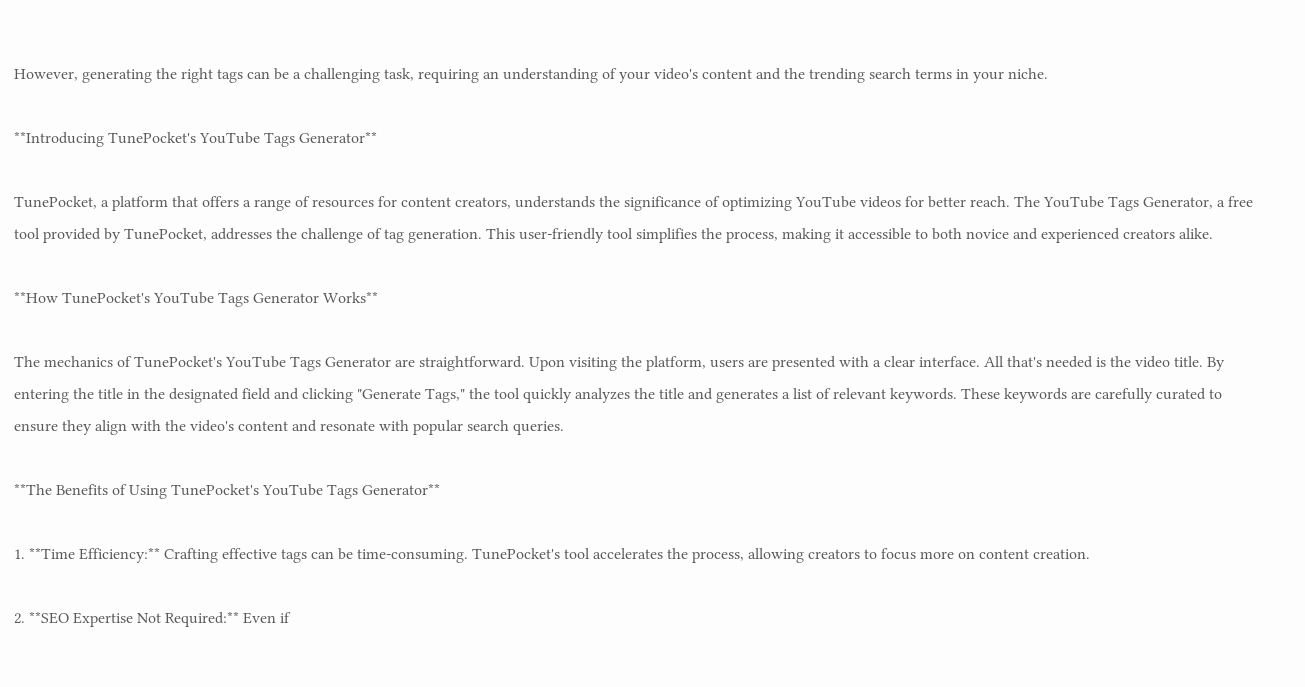However, generating the right tags can be a challenging task, requiring an understanding of your video's content and the trending search terms in your niche.

**Introducing TunePocket's YouTube Tags Generator**

TunePocket, a platform that offers a range of resources for content creators, understands the significance of optimizing YouTube videos for better reach. The YouTube Tags Generator, a free tool provided by TunePocket, addresses the challenge of tag generation. This user-friendly tool simplifies the process, making it accessible to both novice and experienced creators alike.

**How TunePocket's YouTube Tags Generator Works**

The mechanics of TunePocket's YouTube Tags Generator are straightforward. Upon visiting the platform, users are presented with a clear interface. All that's needed is the video title. By entering the title in the designated field and clicking "Generate Tags," the tool quickly analyzes the title and generates a list of relevant keywords. These keywords are carefully curated to ensure they align with the video's content and resonate with popular search queries.

**The Benefits of Using TunePocket's YouTube Tags Generator**

1. **Time Efficiency:** Crafting effective tags can be time-consuming. TunePocket's tool accelerates the process, allowing creators to focus more on content creation.

2. **SEO Expertise Not Required:** Even if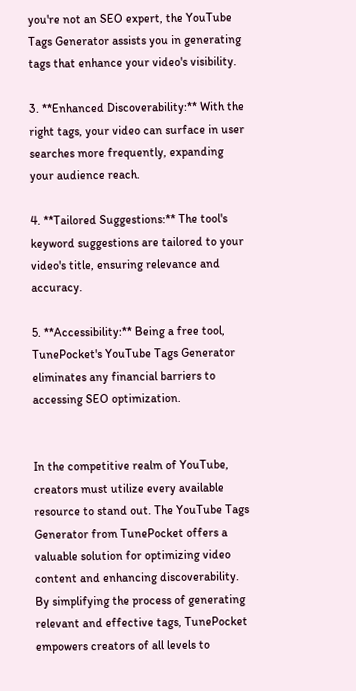you're not an SEO expert, the YouTube Tags Generator assists you in generating tags that enhance your video's visibility.

3. **Enhanced Discoverability:** With the right tags, your video can surface in user searches more frequently, expanding your audience reach.

4. **Tailored Suggestions:** The tool's keyword suggestions are tailored to your video's title, ensuring relevance and accuracy.

5. **Accessibility:** Being a free tool, TunePocket's YouTube Tags Generator eliminates any financial barriers to accessing SEO optimization.


In the competitive realm of YouTube, creators must utilize every available resource to stand out. The YouTube Tags Generator from TunePocket offers a valuable solution for optimizing video content and enhancing discoverability. By simplifying the process of generating relevant and effective tags, TunePocket empowers creators of all levels to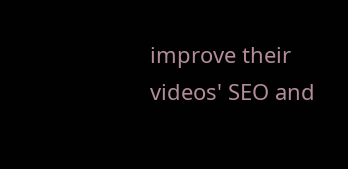improve their videos' SEO and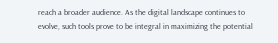reach a broader audience. As the digital landscape continues to evolve, such tools prove to be integral in maximizing the potential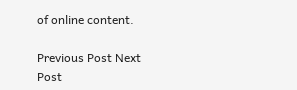of online content.

Previous Post Next Post